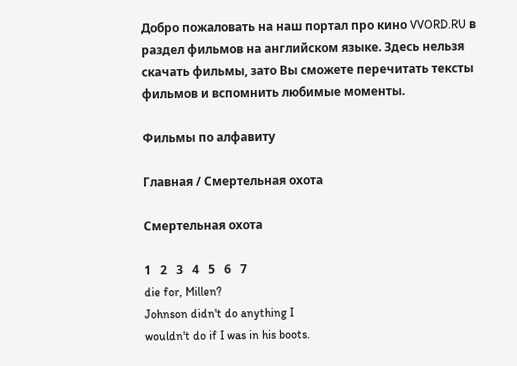Добро пожаловать на наш портал про кино VVORD.RU в раздел фильмов на английском языке. Здесь нельзя скачать фильмы, зато Вы сможете перечитать тексты фильмов и вспомнить любимые моменты.

Фильмы по алфавиту

Главная / Смертельная охота

Смертельная охота

1   2   3   4   5   6   7
die for, Millen?
Johnson didn't do anything I
wouldn't do if I was in his boots.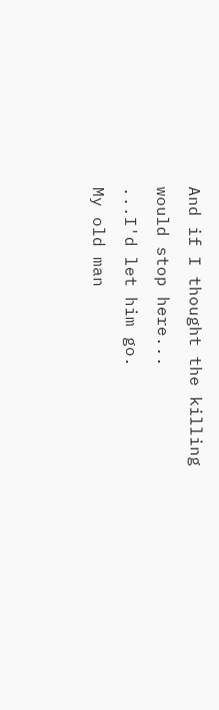And if I thought the killing
would stop here...
...I'd let him go.
My old man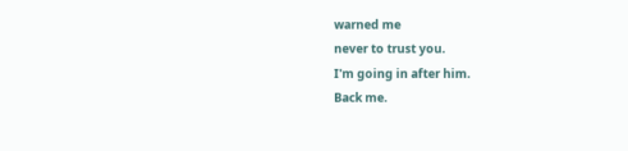warned me
never to trust you.
I'm going in after him.
Back me.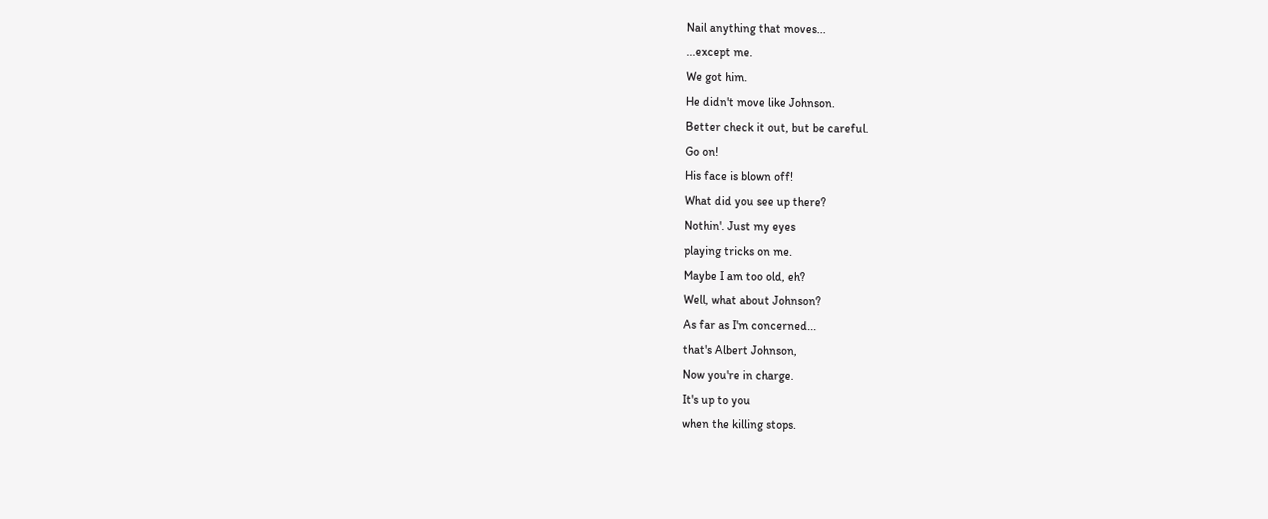Nail anything that moves...
...except me.
We got him.
He didn't move like Johnson.
Better check it out, but be careful.
Go on!
His face is blown off!
What did you see up there?
Nothin'. Just my eyes
playing tricks on me.
Maybe I am too old, eh?
Well, what about Johnson?
As far as I'm concerned...
that's Albert Johnson,
Now you're in charge.
It's up to you
when the killing stops.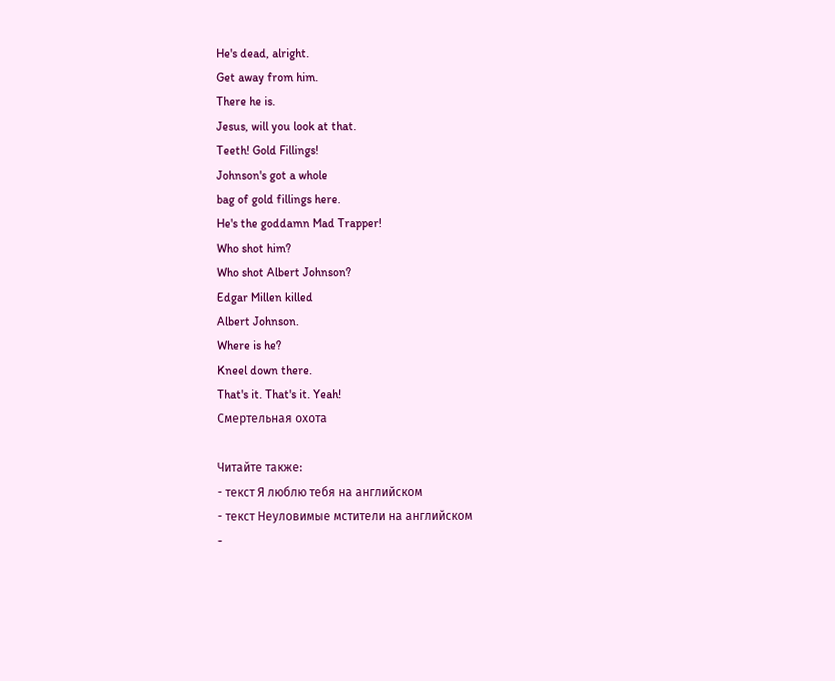He's dead, alright.
Get away from him.
There he is.
Jesus, will you look at that.
Teeth! Gold Fillings!
Johnson's got a whole
bag of gold fillings here.
He's the goddamn Mad Trapper!
Who shot him?
Who shot Albert Johnson?
Edgar Millen killed
Albert Johnson.
Where is he?
Kneel down there.
That's it. That's it. Yeah!
Смертельная охота

Читайте также:
- текст Я люблю тебя на английском
- текст Неуловимые мстители на английском
-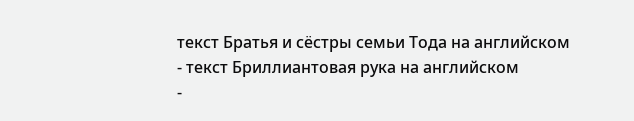текст Братья и сёстры семьи Тода на английском
- текст Бриллиантовая рука на английском
-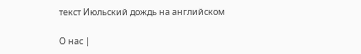текст Июльский дождь на английском

О нас |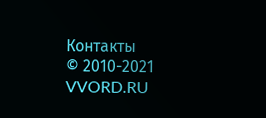Контакты
© 2010-2021 VVORD.RU